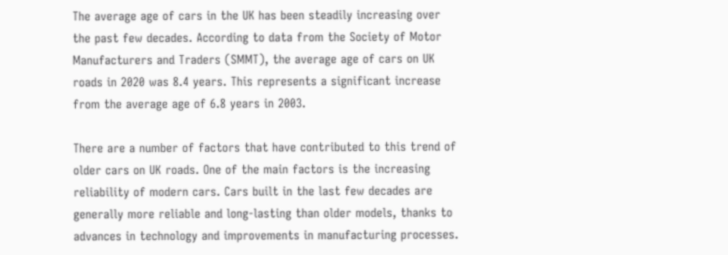The average age of cars in the UK has been steadily increasing over the past few decades. According to data from the Society of Motor Manufacturers and Traders (SMMT), the average age of cars on UK roads in 2020 was 8.4 years. This represents a significant increase from the average age of 6.8 years in 2003.

There are a number of factors that have contributed to this trend of older cars on UK roads. One of the main factors is the increasing reliability of modern cars. Cars built in the last few decades are generally more reliable and long-lasting than older models, thanks to advances in technology and improvements in manufacturing processes.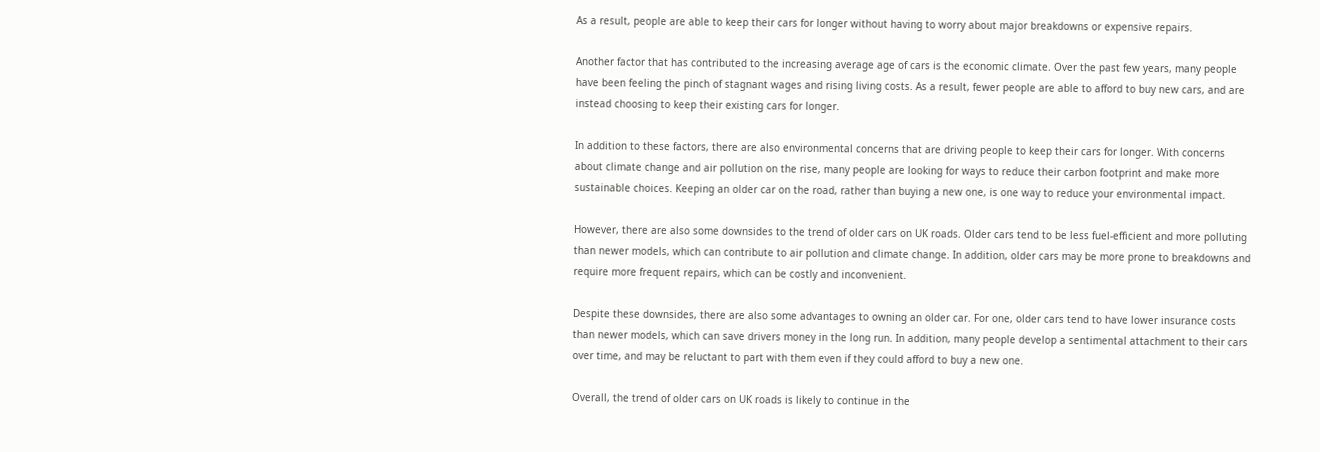As a result, people are able to keep their cars for longer without having to worry about major breakdowns or expensive repairs.

Another factor that has contributed to the increasing average age of cars is the economic climate. Over the past few years, many people have been feeling the pinch of stagnant wages and rising living costs. As a result, fewer people are able to afford to buy new cars, and are instead choosing to keep their existing cars for longer.

In addition to these factors, there are also environmental concerns that are driving people to keep their cars for longer. With concerns about climate change and air pollution on the rise, many people are looking for ways to reduce their carbon footprint and make more sustainable choices. Keeping an older car on the road, rather than buying a new one, is one way to reduce your environmental impact.

However, there are also some downsides to the trend of older cars on UK roads. Older cars tend to be less fuel-efficient and more polluting than newer models, which can contribute to air pollution and climate change. In addition, older cars may be more prone to breakdowns and require more frequent repairs, which can be costly and inconvenient.

Despite these downsides, there are also some advantages to owning an older car. For one, older cars tend to have lower insurance costs than newer models, which can save drivers money in the long run. In addition, many people develop a sentimental attachment to their cars over time, and may be reluctant to part with them even if they could afford to buy a new one.

Overall, the trend of older cars on UK roads is likely to continue in the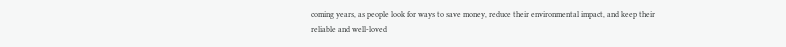coming years, as people look for ways to save money, reduce their environmental impact, and keep their reliable and well-loved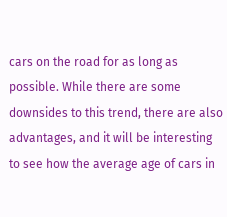cars on the road for as long as possible. While there are some downsides to this trend, there are also advantages, and it will be interesting to see how the average age of cars in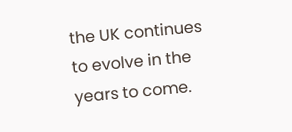the UK continues to evolve in the years to come.